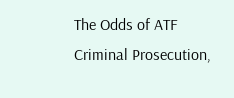The Odds of ATF Criminal Prosecution,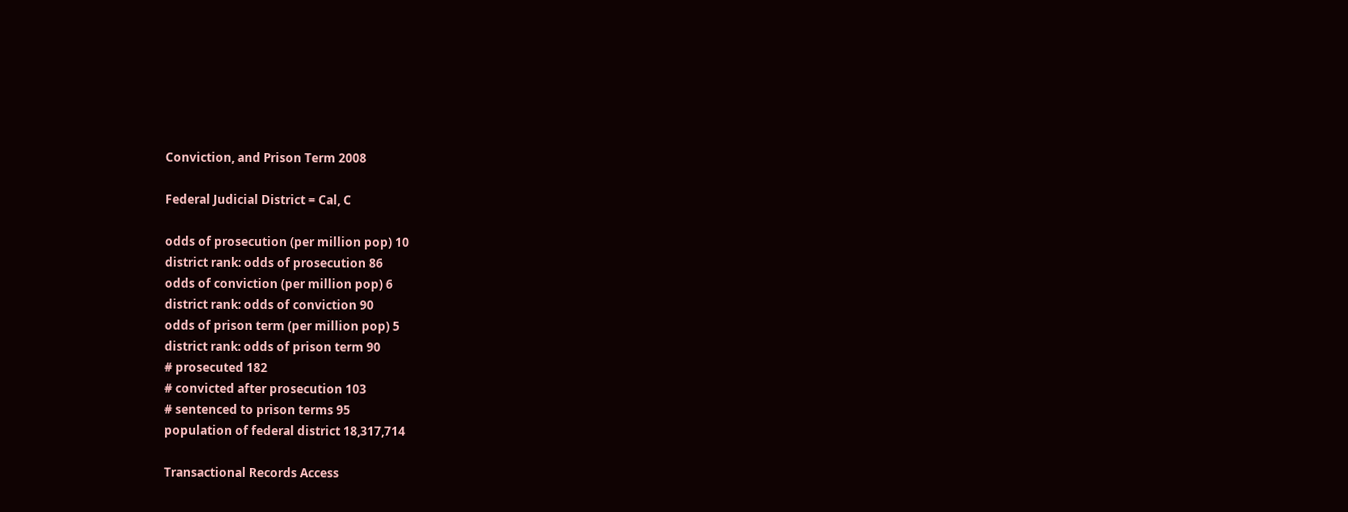Conviction, and Prison Term 2008

Federal Judicial District = Cal, C

odds of prosecution (per million pop) 10
district rank: odds of prosecution 86
odds of conviction (per million pop) 6
district rank: odds of conviction 90
odds of prison term (per million pop) 5
district rank: odds of prison term 90
# prosecuted 182
# convicted after prosecution 103
# sentenced to prison terms 95
population of federal district 18,317,714

Transactional Records Access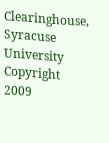Clearinghouse, Syracuse University
Copyright 2009